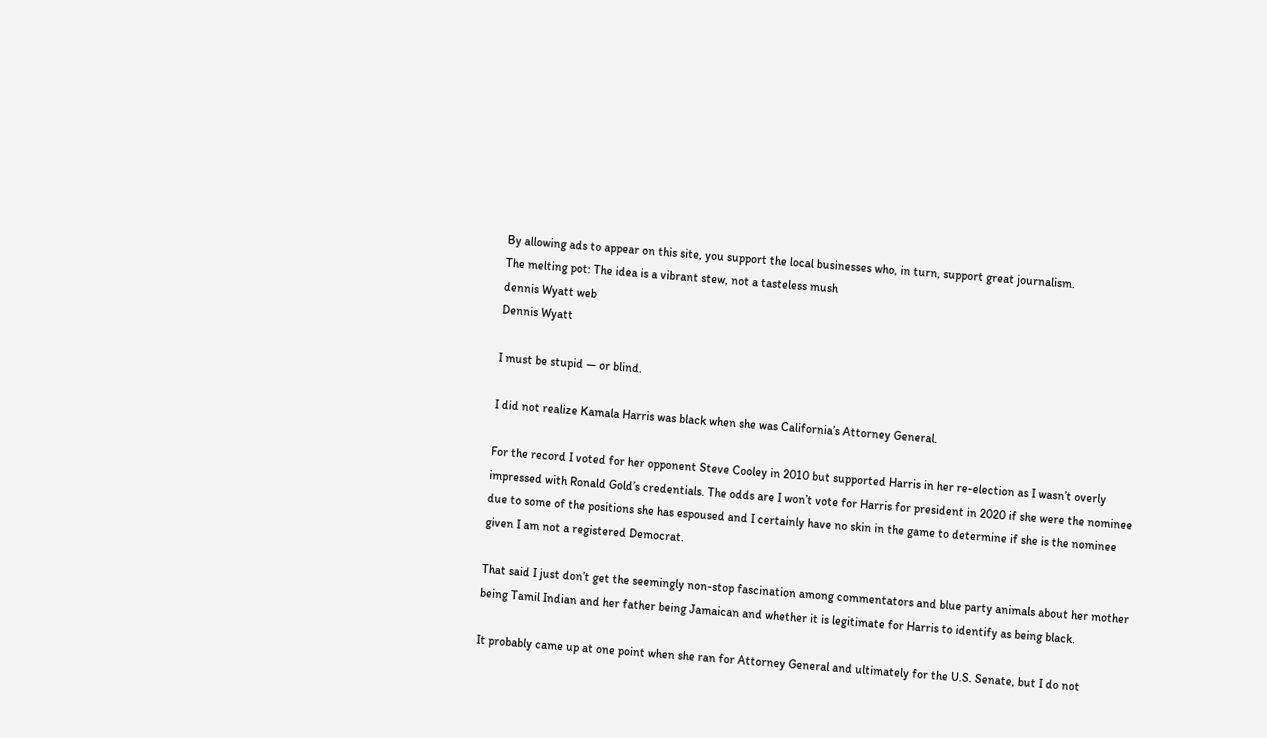By allowing ads to appear on this site, you support the local businesses who, in turn, support great journalism.
The melting pot: The idea is a vibrant stew, not a tasteless mush
dennis Wyatt web
Dennis Wyatt

I must be stupid — or blind.

I did not realize Kamala Harris was black when she was California’s Attorney General.

For the record I voted for her opponent Steve Cooley in 2010 but supported Harris in her re-election as I wasn’t overly impressed with Ronald Gold’s credentials. The odds are I won’t vote for Harris for president in 2020 if she were the nominee due to some of the positions she has espoused and I certainly have no skin in the game to determine if she is the nominee given I am not a registered Democrat.

That said I just don’t get the seemingly non-stop fascination among commentators and blue party animals about her mother being Tamil Indian and her father being Jamaican and whether it is legitimate for Harris to identify as being black.

It probably came up at one point when she ran for Attorney General and ultimately for the U.S. Senate, but I do not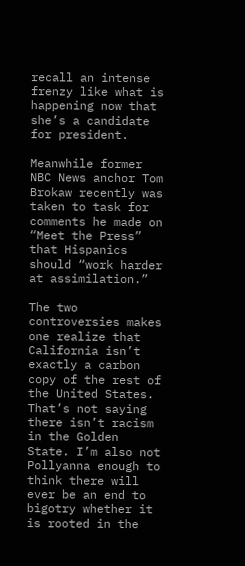recall an intense frenzy like what is happening now that she’s a candidate for president.

Meanwhile former NBC News anchor Tom Brokaw recently was taken to task for comments he made on “Meet the Press” that Hispanics should “work harder at assimilation.”

The two controversies makes one realize that California isn’t exactly a carbon copy of the rest of the United States. That’s not saying there isn’t racism in the Golden State. I’m also not Pollyanna enough to think there will ever be an end to bigotry whether it is rooted in the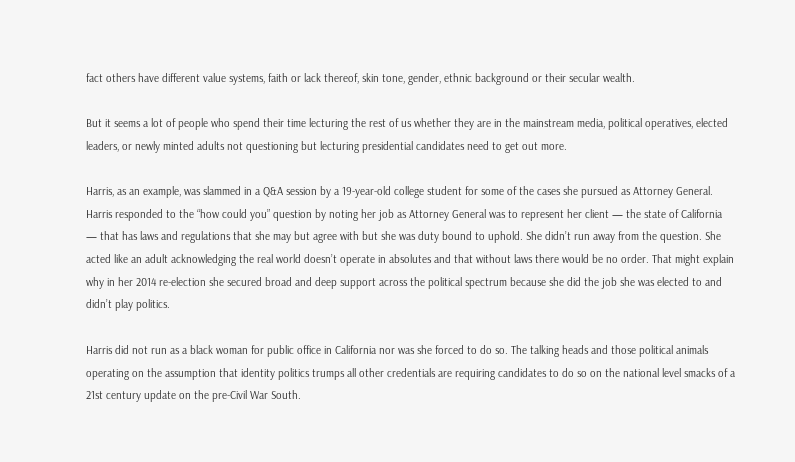fact others have different value systems, faith or lack thereof, skin tone, gender, ethnic background or their secular wealth.

But it seems a lot of people who spend their time lecturing the rest of us whether they are in the mainstream media, political operatives, elected leaders, or newly minted adults not questioning but lecturing presidential candidates need to get out more.

Harris, as an example, was slammed in a Q&A session by a 19-year-old college student for some of the cases she pursued as Attorney General. Harris responded to the “how could you” question by noting her job as Attorney General was to represent her client — the state of California — that has laws and regulations that she may but agree with but she was duty bound to uphold. She didn’t run away from the question. She acted like an adult acknowledging the real world doesn’t operate in absolutes and that without laws there would be no order. That might explain why in her 2014 re-election she secured broad and deep support across the political spectrum because she did the job she was elected to and didn’t play politics.

Harris did not run as a black woman for public office in California nor was she forced to do so. The talking heads and those political animals operating on the assumption that identity politics trumps all other credentials are requiring candidates to do so on the national level smacks of a 21st century update on the pre-Civil War South.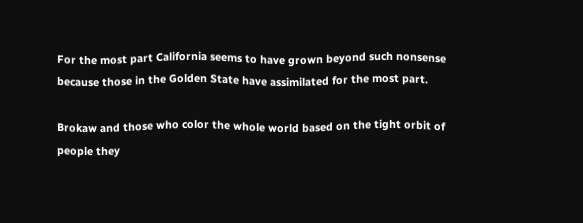For the most part California seems to have grown beyond such nonsense because those in the Golden State have assimilated for the most part.

Brokaw and those who color the whole world based on the tight orbit of people they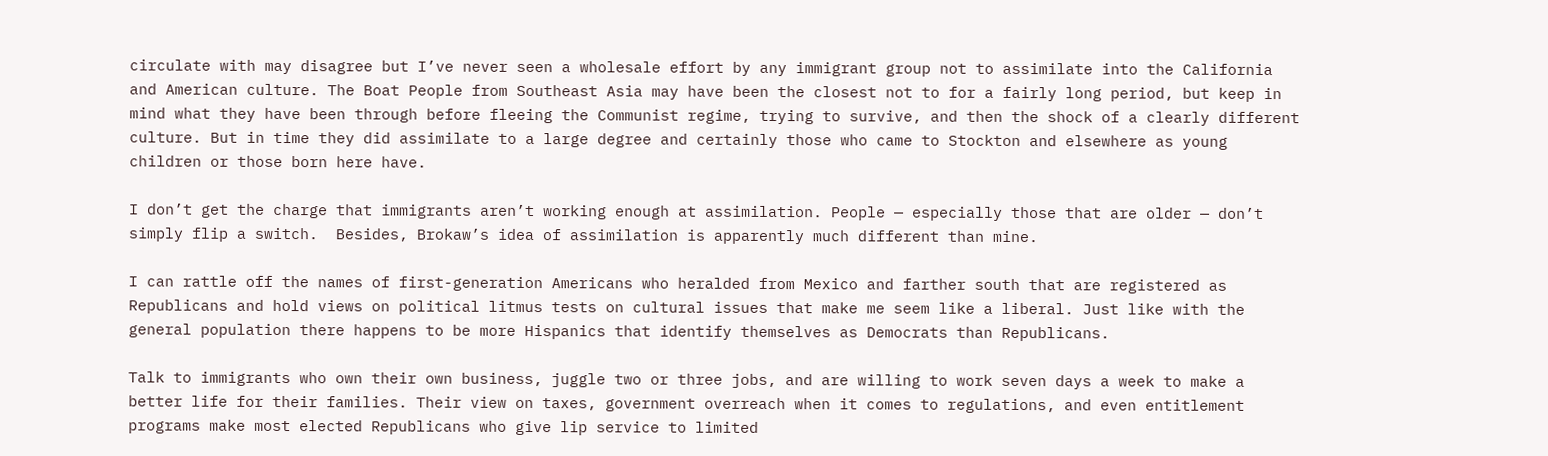circulate with may disagree but I’ve never seen a wholesale effort by any immigrant group not to assimilate into the California and American culture. The Boat People from Southeast Asia may have been the closest not to for a fairly long period, but keep in mind what they have been through before fleeing the Communist regime, trying to survive, and then the shock of a clearly different culture. But in time they did assimilate to a large degree and certainly those who came to Stockton and elsewhere as young children or those born here have.

I don’t get the charge that immigrants aren’t working enough at assimilation. People — especially those that are older — don’t simply flip a switch.  Besides, Brokaw’s idea of assimilation is apparently much different than mine.

I can rattle off the names of first-generation Americans who heralded from Mexico and farther south that are registered as Republicans and hold views on political litmus tests on cultural issues that make me seem like a liberal. Just like with the general population there happens to be more Hispanics that identify themselves as Democrats than Republicans.

Talk to immigrants who own their own business, juggle two or three jobs, and are willing to work seven days a week to make a better life for their families. Their view on taxes, government overreach when it comes to regulations, and even entitlement programs make most elected Republicans who give lip service to limited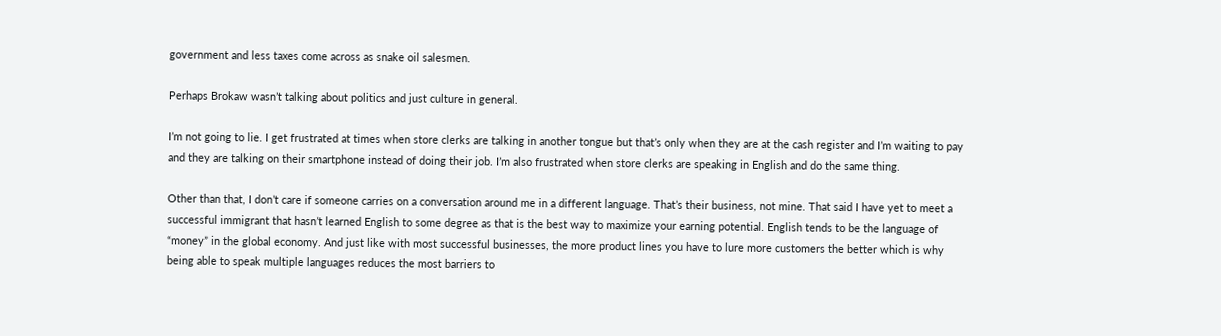government and less taxes come across as snake oil salesmen.

Perhaps Brokaw wasn’t talking about politics and just culture in general.

I’m not going to lie. I get frustrated at times when store clerks are talking in another tongue but that’s only when they are at the cash register and I’m waiting to pay and they are talking on their smartphone instead of doing their job. I’m also frustrated when store clerks are speaking in English and do the same thing.

Other than that, I don’t care if someone carries on a conversation around me in a different language. That’s their business, not mine. That said I have yet to meet a successful immigrant that hasn’t learned English to some degree as that is the best way to maximize your earning potential. English tends to be the language of “money” in the global economy. And just like with most successful businesses, the more product lines you have to lure more customers the better which is why being able to speak multiple languages reduces the most barriers to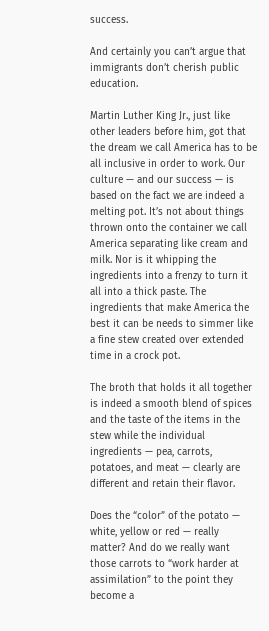success.

And certainly you can’t argue that immigrants don’t cherish public education.

Martin Luther King Jr., just like other leaders before him, got that the dream we call America has to be all inclusive in order to work. Our culture — and our success — is based on the fact we are indeed a melting pot. It’s not about things thrown onto the container we call America separating like cream and milk. Nor is it whipping the ingredients into a frenzy to turn it all into a thick paste. The ingredients that make America the best it can be needs to simmer like a fine stew created over extended time in a crock pot.

The broth that holds it all together is indeed a smooth blend of spices and the taste of the items in the stew while the individual ingredients — pea, carrots, potatoes, and meat — clearly are different and retain their flavor.

Does the “color” of the potato — white, yellow or red — really matter? And do we really want those carrots to “work harder at assimilation” to the point they become a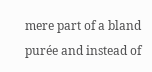mere part of a bland purée and instead of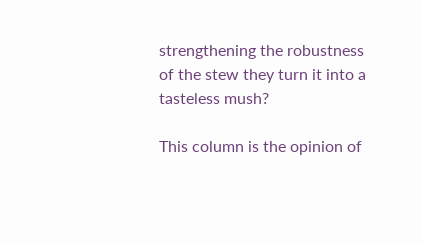strengthening the robustness of the stew they turn it into a tasteless mush?

This column is the opinion of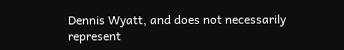Dennis Wyatt, and does not necessarily represent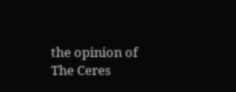the opinion of The Ceres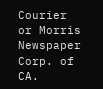Courier or Morris Newspaper Corp. of CA.